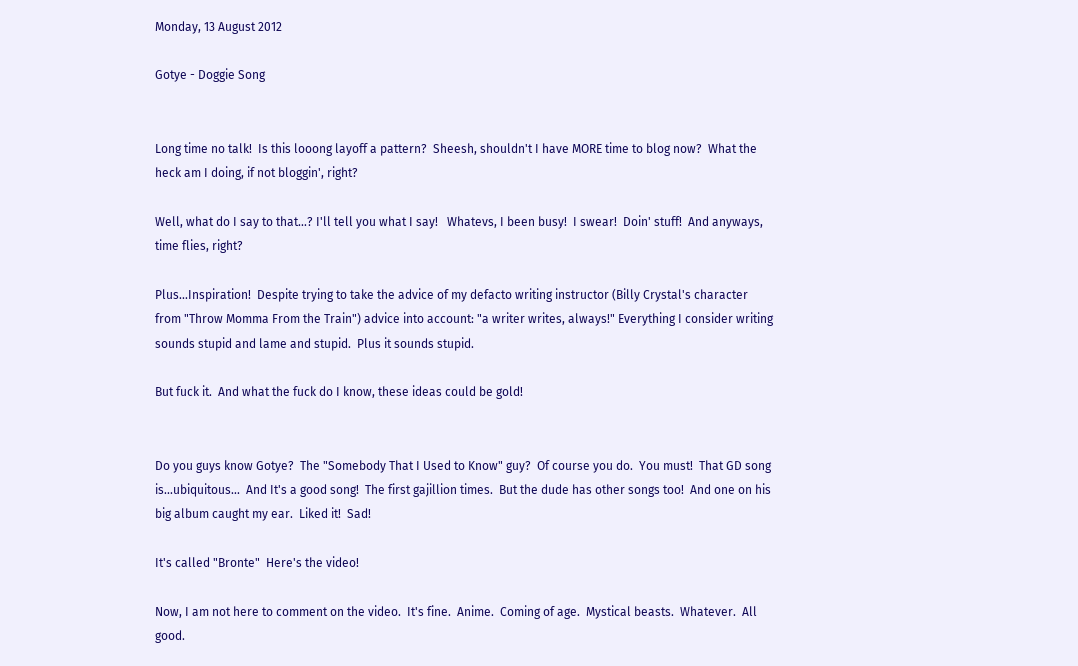Monday, 13 August 2012

Gotye - Doggie Song


Long time no talk!  Is this looong layoff a pattern?  Sheesh, shouldn't I have MORE time to blog now?  What the heck am I doing, if not bloggin', right?

Well, what do I say to that...? I'll tell you what I say!   Whatevs, I been busy!  I swear!  Doin' stuff!  And anyways, time flies, right?

Plus...Inspiration!  Despite trying to take the advice of my defacto writing instructor (Billy Crystal's character from "Throw Momma From the Train") advice into account: "a writer writes, always!" Everything I consider writing sounds stupid and lame and stupid.  Plus it sounds stupid.

But fuck it.  And what the fuck do I know, these ideas could be gold!


Do you guys know Gotye?  The "Somebody That I Used to Know" guy?  Of course you do.  You must!  That GD song is...ubiquitous...  And It's a good song!  The first gajillion times.  But the dude has other songs too!  And one on his big album caught my ear.  Liked it!  Sad!

It's called "Bronte"  Here's the video!

Now, I am not here to comment on the video.  It's fine.  Anime.  Coming of age.  Mystical beasts.  Whatever.  All good.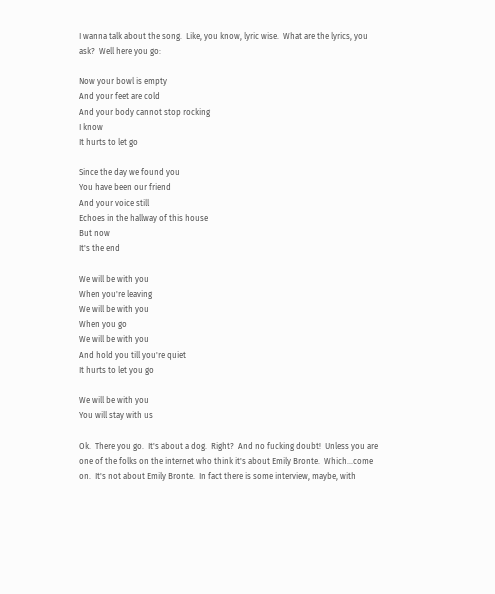I wanna talk about the song.  Like, you know, lyric wise.  What are the lyrics, you ask?  Well here you go:

Now your bowl is empty
And your feet are cold
And your body cannot stop rocking
I know
It hurts to let go

Since the day we found you
You have been our friend
And your voice still
Echoes in the hallway of this house
But now
It's the end

We will be with you
When you're leaving
We will be with you
When you go
We will be with you
And hold you till you're quiet
It hurts to let you go

We will be with you
You will stay with us

Ok.  There you go.  It's about a dog.  Right?  And no fucking doubt!  Unless you are one of the folks on the internet who think it's about Emily Bronte.  Which...come on.  It's not about Emily Bronte.  In fact there is some interview, maybe, with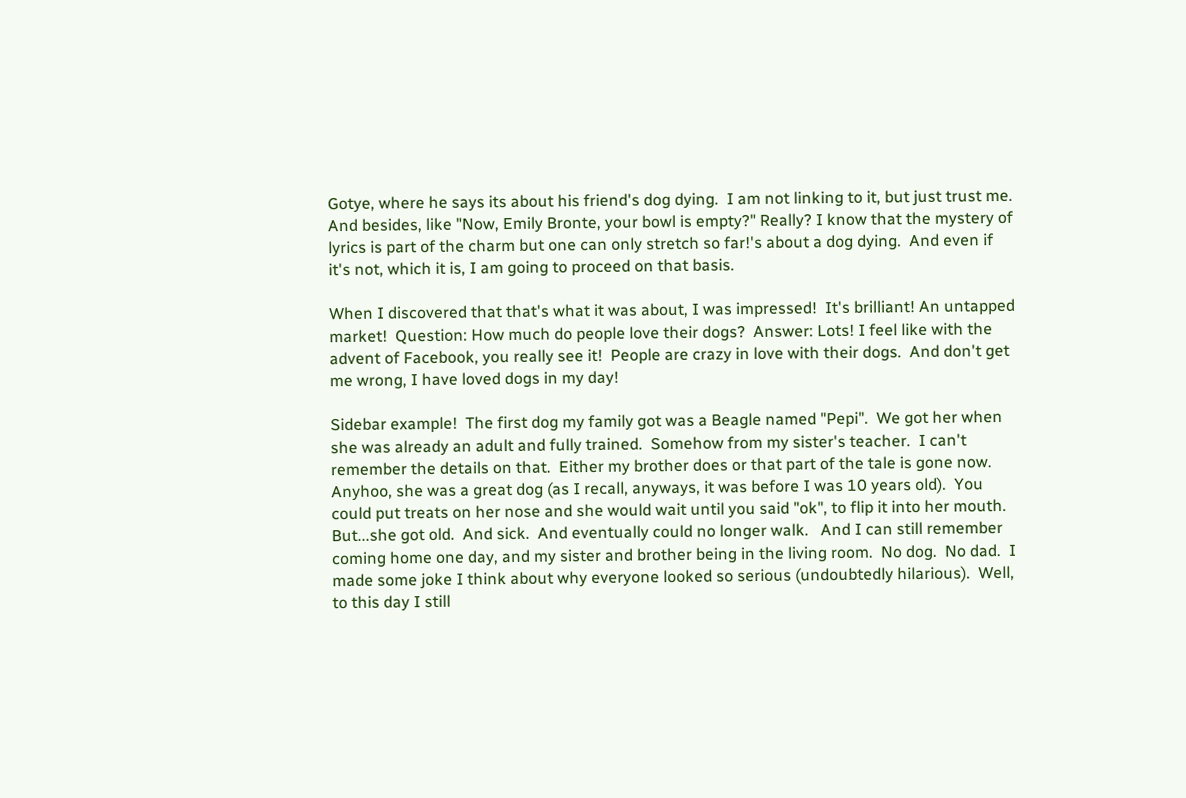Gotye, where he says its about his friend's dog dying.  I am not linking to it, but just trust me.  And besides, like "Now, Emily Bronte, your bowl is empty?" Really? I know that the mystery of lyrics is part of the charm but one can only stretch so far!'s about a dog dying.  And even if it's not, which it is, I am going to proceed on that basis.

When I discovered that that's what it was about, I was impressed!  It's brilliant! An untapped market!  Question: How much do people love their dogs?  Answer: Lots! I feel like with the advent of Facebook, you really see it!  People are crazy in love with their dogs.  And don't get me wrong, I have loved dogs in my day!

Sidebar example!  The first dog my family got was a Beagle named "Pepi".  We got her when she was already an adult and fully trained.  Somehow from my sister's teacher.  I can't remember the details on that.  Either my brother does or that part of the tale is gone now.  Anyhoo, she was a great dog (as I recall, anyways, it was before I was 10 years old).  You could put treats on her nose and she would wait until you said "ok", to flip it into her mouth.  But...she got old.  And sick.  And eventually could no longer walk.   And I can still remember coming home one day, and my sister and brother being in the living room.  No dog.  No dad.  I made some joke I think about why everyone looked so serious (undoubtedly hilarious).  Well, to this day I still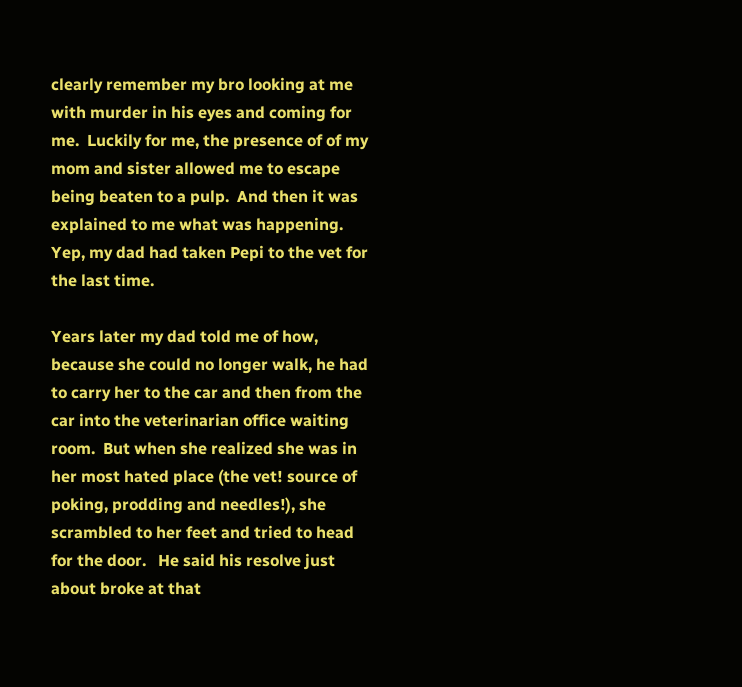clearly remember my bro looking at me with murder in his eyes and coming for me.  Luckily for me, the presence of of my mom and sister allowed me to escape being beaten to a pulp.  And then it was explained to me what was happening.  Yep, my dad had taken Pepi to the vet for the last time.

Years later my dad told me of how, because she could no longer walk, he had to carry her to the car and then from the car into the veterinarian office waiting room.  But when she realized she was in her most hated place (the vet! source of poking, prodding and needles!), she scrambled to her feet and tried to head for the door.   He said his resolve just about broke at that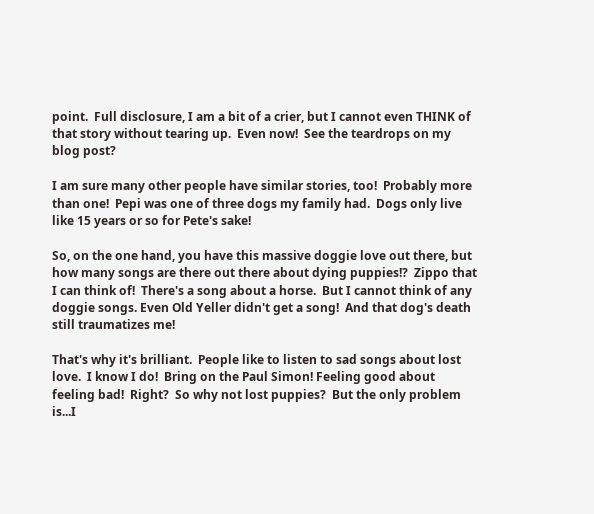point.  Full disclosure, I am a bit of a crier, but I cannot even THINK of that story without tearing up.  Even now!  See the teardrops on my blog post?

I am sure many other people have similar stories, too!  Probably more than one!  Pepi was one of three dogs my family had.  Dogs only live like 15 years or so for Pete's sake!

So, on the one hand, you have this massive doggie love out there, but how many songs are there out there about dying puppies!?  Zippo that I can think of!  There's a song about a horse.  But I cannot think of any doggie songs. Even Old Yeller didn't get a song!  And that dog's death still traumatizes me!

That's why it's brilliant.  People like to listen to sad songs about lost love.  I know I do!  Bring on the Paul Simon! Feeling good about feeling bad!  Right?  So why not lost puppies?  But the only problem is...I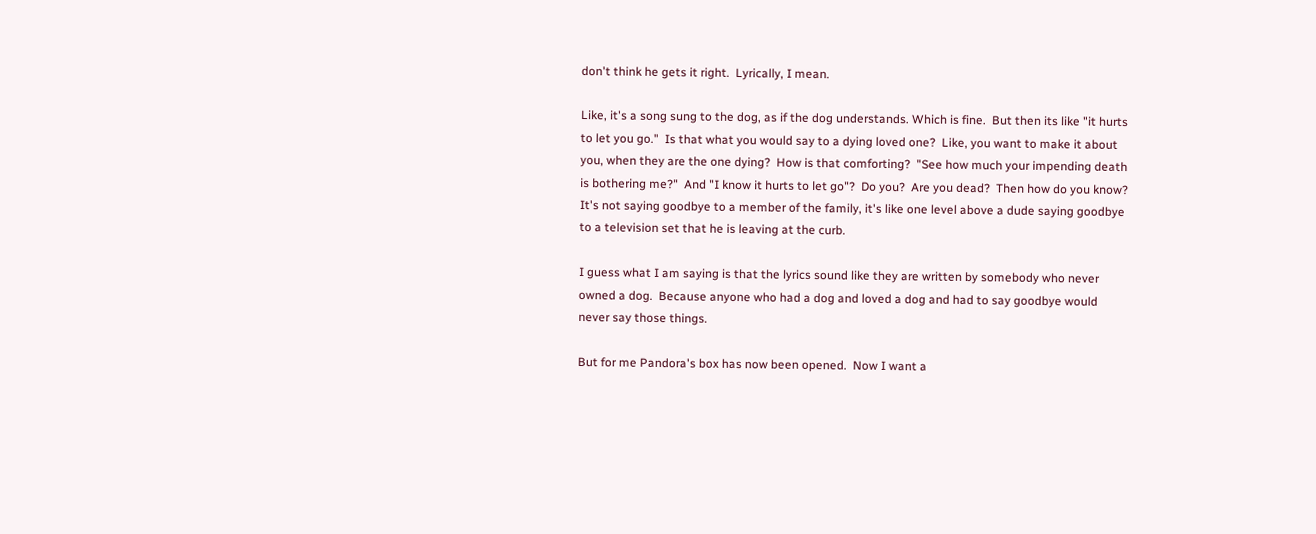don't think he gets it right.  Lyrically, I mean.

Like, it's a song sung to the dog, as if the dog understands. Which is fine.  But then its like "it hurts to let you go."  Is that what you would say to a dying loved one?  Like, you want to make it about you, when they are the one dying?  How is that comforting?  "See how much your impending death is bothering me?"  And "I know it hurts to let go"?  Do you?  Are you dead?  Then how do you know?  It's not saying goodbye to a member of the family, it's like one level above a dude saying goodbye to a television set that he is leaving at the curb.

I guess what I am saying is that the lyrics sound like they are written by somebody who never owned a dog.  Because anyone who had a dog and loved a dog and had to say goodbye would never say those things.

But for me Pandora's box has now been opened.  Now I want a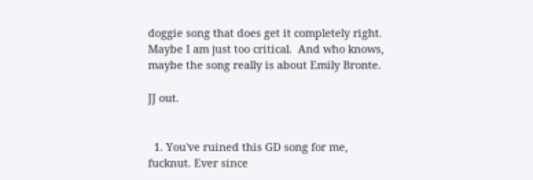doggie song that does get it completely right.  Maybe I am just too critical.  And who knows, maybe the song really is about Emily Bronte.

JJ out.


  1. You've ruined this GD song for me, fucknut. Ever since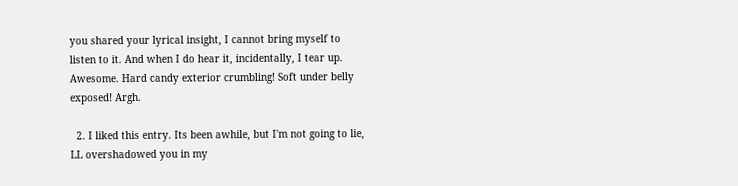you shared your lyrical insight, I cannot bring myself to listen to it. And when I do hear it, incidentally, I tear up. Awesome. Hard candy exterior crumbling! Soft under belly exposed! Argh.

  2. I liked this entry. Its been awhile, but I'm not going to lie, LL overshadowed you in my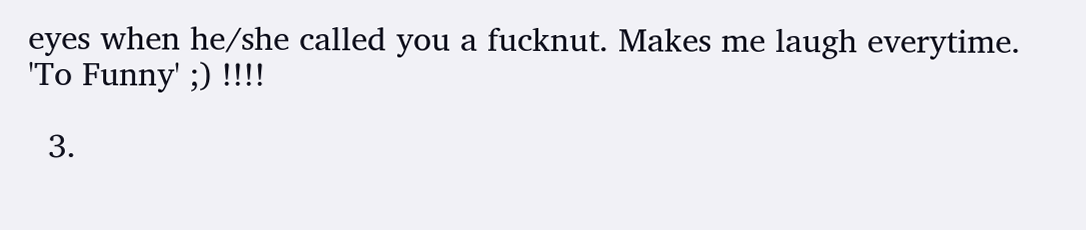eyes when he/she called you a fucknut. Makes me laugh everytime. 'To Funny' ;) !!!!

  3.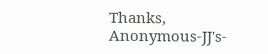Thanks, Anonymous-JJ's-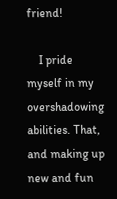friend!

    I pride myself in my overshadowing abilities. That, and making up new and fun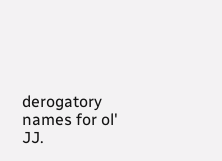derogatory names for ol' JJ.